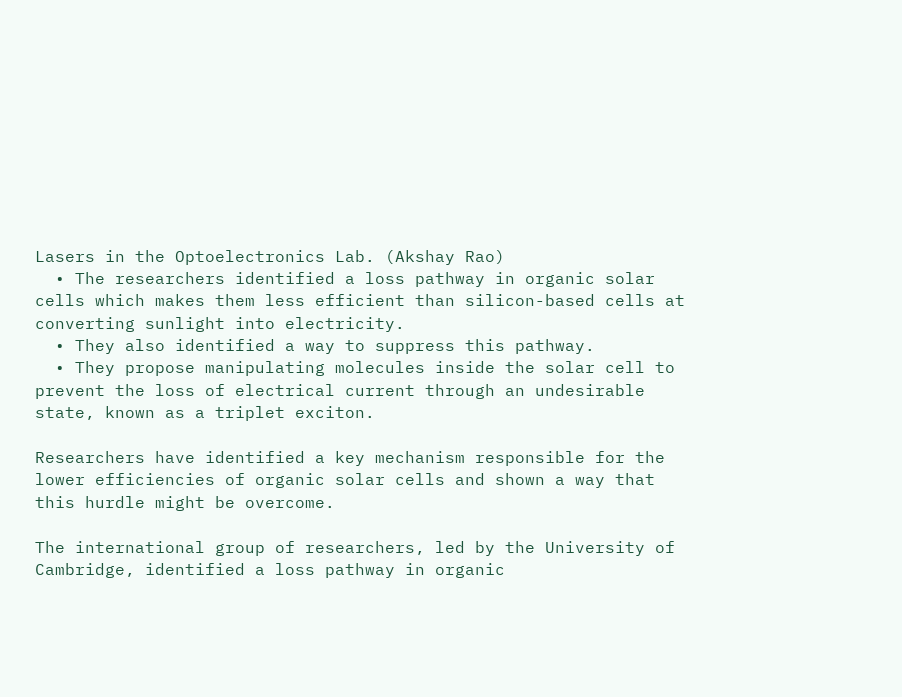Lasers in the Optoelectronics Lab. (Akshay Rao)
  • The researchers identified a loss pathway in organic solar cells which makes them less efficient than silicon-based cells at converting sunlight into electricity.
  • They also identified a way to suppress this pathway.
  • They propose manipulating molecules inside the solar cell to prevent the loss of electrical current through an undesirable state, known as a triplet exciton.

Researchers have identified a key mechanism responsible for the lower efficiencies of organic solar cells and shown a way that this hurdle might be overcome.

The international group of researchers, led by the University of Cambridge, identified a loss pathway in organic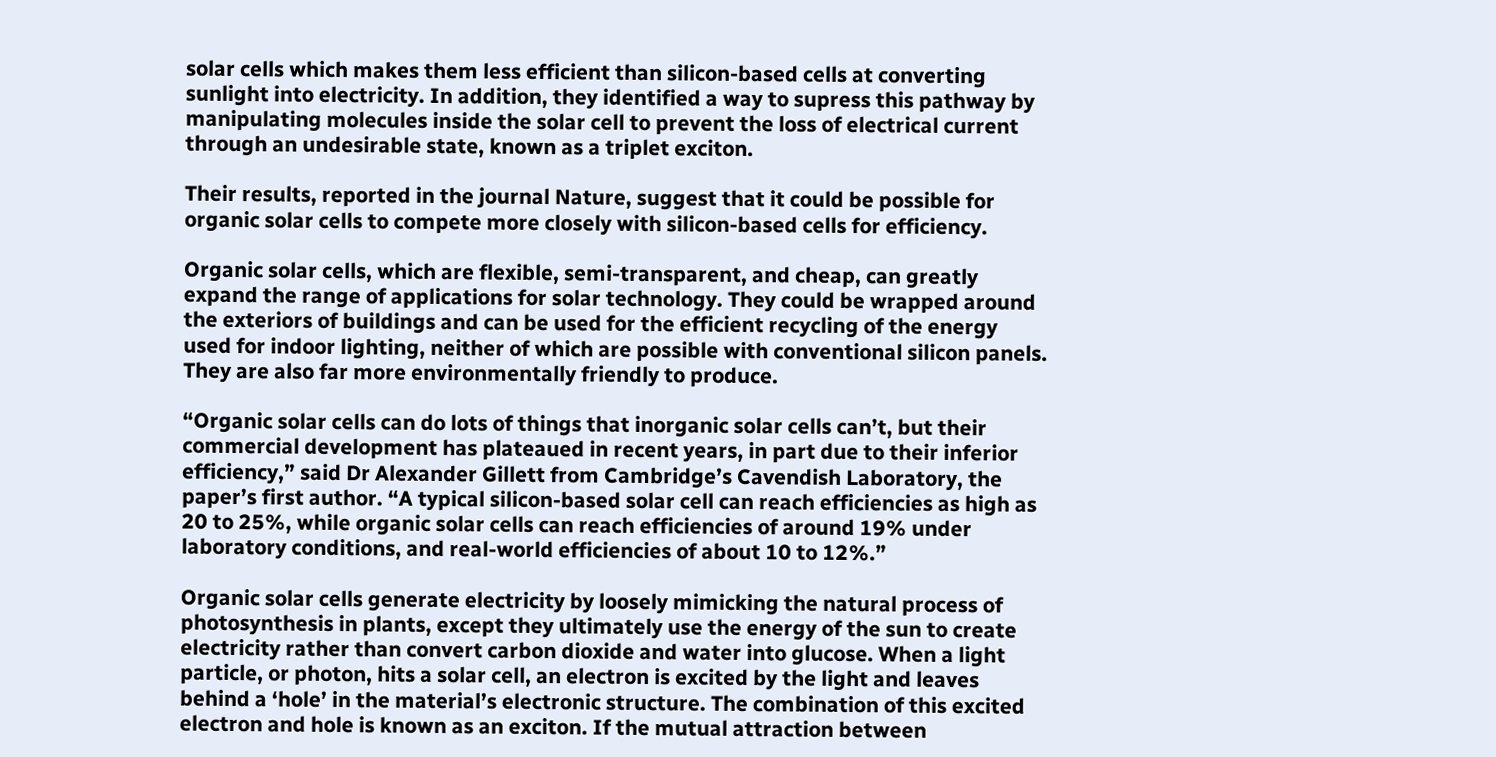solar cells which makes them less efficient than silicon-based cells at converting sunlight into electricity. In addition, they identified a way to supress this pathway by manipulating molecules inside the solar cell to prevent the loss of electrical current through an undesirable state, known as a triplet exciton.

Their results, reported in the journal Nature, suggest that it could be possible for organic solar cells to compete more closely with silicon-based cells for efficiency.

Organic solar cells, which are flexible, semi-transparent, and cheap, can greatly expand the range of applications for solar technology. They could be wrapped around the exteriors of buildings and can be used for the efficient recycling of the energy used for indoor lighting, neither of which are possible with conventional silicon panels. They are also far more environmentally friendly to produce.

“Organic solar cells can do lots of things that inorganic solar cells can’t, but their commercial development has plateaued in recent years, in part due to their inferior efficiency,” said Dr Alexander Gillett from Cambridge’s Cavendish Laboratory, the paper’s first author. “A typical silicon-based solar cell can reach efficiencies as high as 20 to 25%, while organic solar cells can reach efficiencies of around 19% under laboratory conditions, and real-world efficiencies of about 10 to 12%.”

Organic solar cells generate electricity by loosely mimicking the natural process of photosynthesis in plants, except they ultimately use the energy of the sun to create electricity rather than convert carbon dioxide and water into glucose. When a light particle, or photon, hits a solar cell, an electron is excited by the light and leaves behind a ‘hole’ in the material’s electronic structure. The combination of this excited electron and hole is known as an exciton. If the mutual attraction between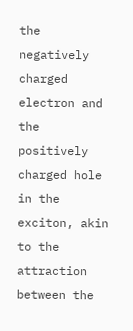the negatively charged electron and the positively charged hole in the exciton, akin to the attraction between the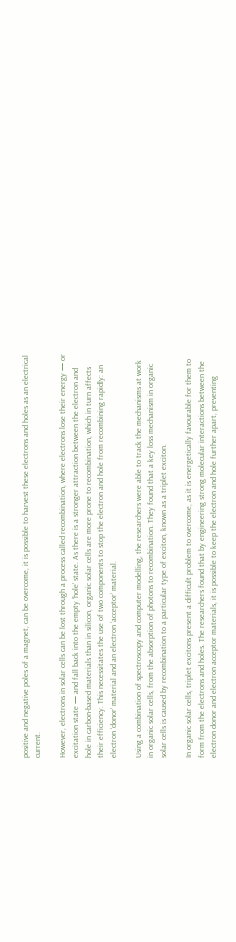positive and negative poles of a magnet, can be overcome, it is possible to harvest these electrons and holes as an electrical current.

However, electrons in solar cells can be lost through a process called recombination, where electrons lose their energy — or excitation state — and fall back into the empty ‘hole’ state. As there is a stronger attraction between the electron and hole in carbon-based materials than in silicon, organic solar cells are more prone to recombination, which in turn affects their efficiency. This necessitates the use of two components to stop the electron and hole from recombining rapidly: an electron ‘donor’ material and an electron ‘acceptor’ material.

Using a combination of spectroscopy and computer modelling, the researchers were able to track the mechanisms at work in organic solar cells, from the absorption of photons to recombination. They found that a key loss mechanism in organic solar cells is caused by recombination to a particular type of exciton, known as a triplet exciton.

In organic solar cells, triplet excitons present a difficult problem to overcome, as it is energetically favourable for them to form from the electrons and holes. The researchers found that by engineering strong molecular interactions between the electron donor and electron acceptor materials, it is possible to keep the electron and hole further apart, preventing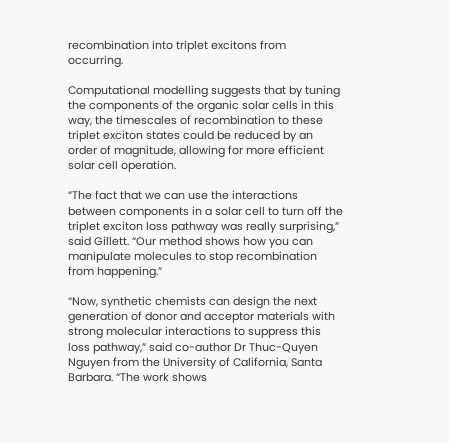recombination into triplet excitons from occurring.

Computational modelling suggests that by tuning the components of the organic solar cells in this way, the timescales of recombination to these triplet exciton states could be reduced by an order of magnitude, allowing for more efficient solar cell operation.

“The fact that we can use the interactions between components in a solar cell to turn off the triplet exciton loss pathway was really surprising,” said Gillett. “Our method shows how you can manipulate molecules to stop recombination from happening.”

“Now, synthetic chemists can design the next generation of donor and acceptor materials with strong molecular interactions to suppress this loss pathway,” said co-author Dr Thuc-Quyen Nguyen from the University of California, Santa Barbara. “The work shows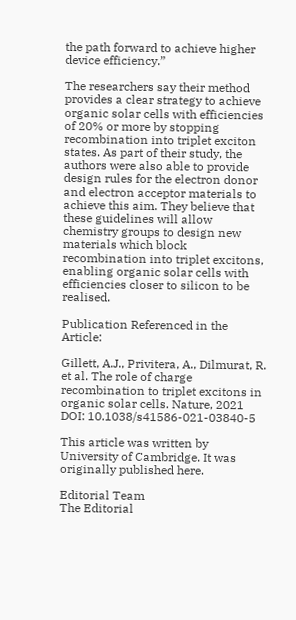the path forward to achieve higher device efficiency.”

The researchers say their method provides a clear strategy to achieve organic solar cells with efficiencies of 20% or more by stopping recombination into triplet exciton states. As part of their study, the authors were also able to provide design rules for the electron donor and electron acceptor materials to achieve this aim. They believe that these guidelines will allow chemistry groups to design new materials which block recombination into triplet excitons, enabling organic solar cells with efficiencies closer to silicon to be realised.

Publication Referenced in the Article:

Gillett, A.J., Privitera, A., Dilmurat, R. et al. The role of charge recombination to triplet excitons in organic solar cells. Nature, 2021 DOI: 10.1038/s41586-021-03840-5

This article was written by University of Cambridge. It was originally published here.

Editorial Team
The Editorial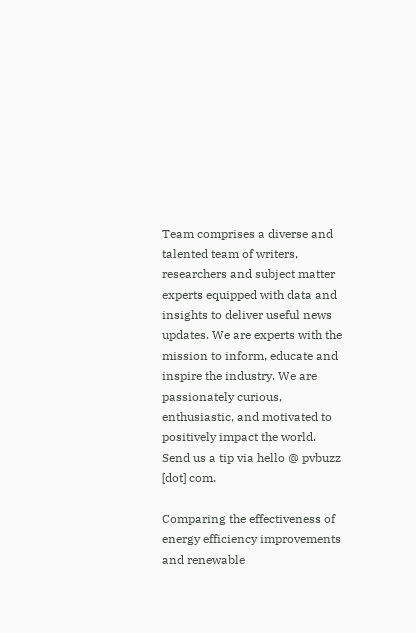Team comprises a diverse and talented team of writers, researchers and subject matter experts equipped with data and insights to deliver useful news updates. We are experts with the mission to inform, educate and inspire the industry. We are passionately curious, enthusiastic, and motivated to positively impact the world. Send us a tip via hello @ pvbuzz [dot] com.

Comparing the effectiveness of energy efficiency improvements and renewable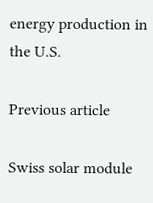energy production in the U.S.

Previous article

Swiss solar module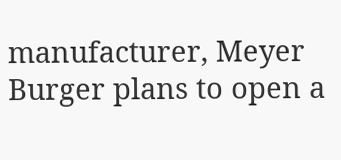manufacturer, Meyer Burger plans to open a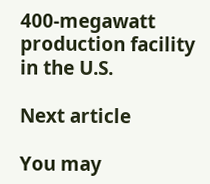400-megawatt production facility in the U.S.

Next article

You may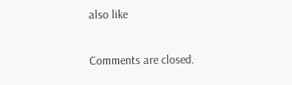also like


Comments are closed.